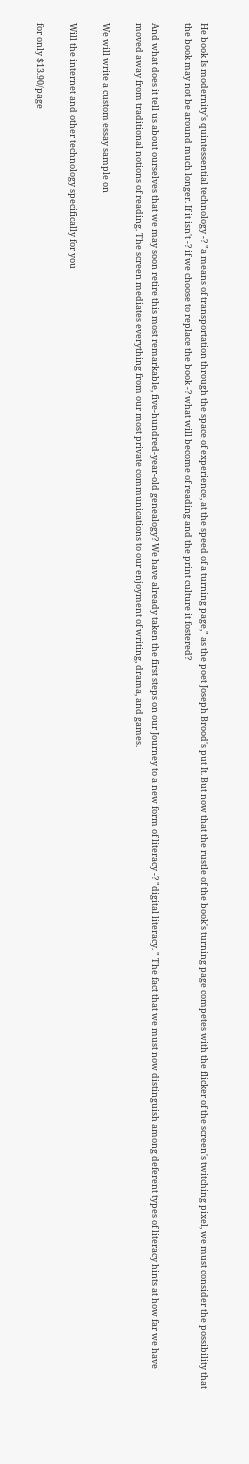He book Is modernity's quintessential technology -? "a means of transportation through the space of experience, at the speed of a turning page," as the poet Joseph Brood's put It. But now that the rustle of the book's turning page competes with the flicker of the screen's twitching pixel, we must consider the possibility that the book may not be around much longer. If it isn't -? if we choose to replace the book -? what will become of reading and the print culture it fostered?

And what does it tell us about ourselves that we may soon retire this most remarkable, five-hundred-year-old genealogy? We have already taken the first steps on our Journey to a new form of literacy -? "digital literacy. " The fact that we must now distinguish among deferent types of literacy hints at how far we have moved away from traditional notions of reading. The screen mediates everything from our most private communications to our enjoyment of writing, drama, and games.

We will write a custom essay sample on

Will the internet and other technology specifically for you

for only $13.90/page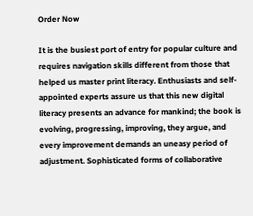Order Now

It is the busiest port of entry for popular culture and requires navigation skills different from those that helped us master print literacy. Enthusiasts and self-appointed experts assure us that this new digital literacy presents an advance for mankind; the book is evolving, progressing, improving, they argue, and every improvement demands an uneasy period of adjustment. Sophisticated forms of collaborative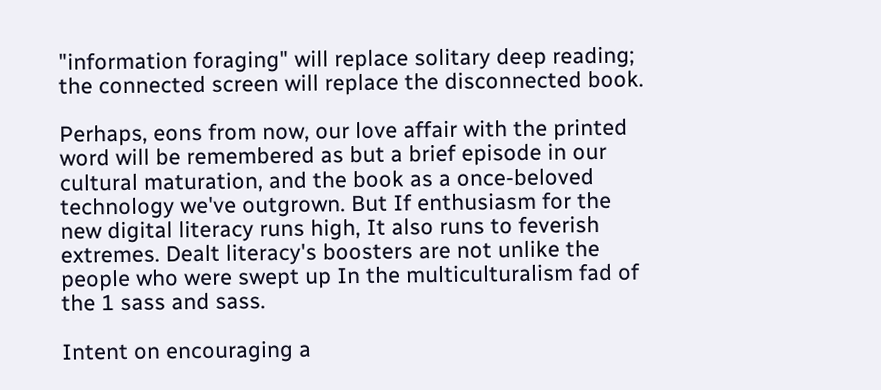"information foraging" will replace solitary deep reading; the connected screen will replace the disconnected book.

Perhaps, eons from now, our love affair with the printed word will be remembered as but a brief episode in our cultural maturation, and the book as a once-beloved technology we've outgrown. But If enthusiasm for the new digital literacy runs high, It also runs to feverish extremes. Dealt literacy's boosters are not unlike the people who were swept up In the multiculturalism fad of the 1 sass and sass.

Intent on encouraging a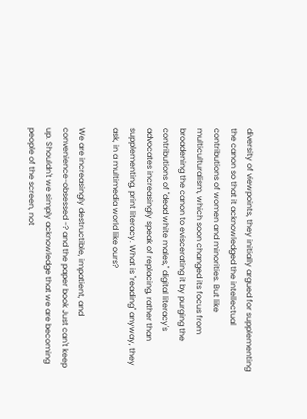diversity of viewpoints, they initially argued for supplementing the canon so that it acknowledged the intellectual contributions of women and minorities. But like multiculturalism, which soon changed its focus from broadening the canon to eviscerating it by purging the contributions of "dead white males," digital literacy's advocates increasingly speak of replacing, rather than supplementing, print literacy. What is "reading" anyway, they ask, in a multimedia world like ours?

We are increasingly destructible, impatient, and convenience-obsessed -? and the paper book Just can't keep up. Shouldn't we simply acknowledge that we are becoming people of the screen, not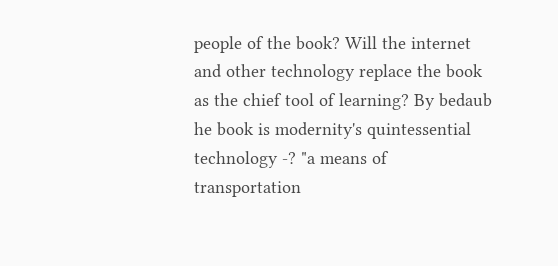people of the book? Will the internet and other technology replace the book as the chief tool of learning? By bedaub he book is modernity's quintessential technology -? "a means of transportation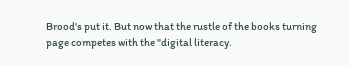Brood's put it. But now that the rustle of the books turning page competes with the "digital literacy.